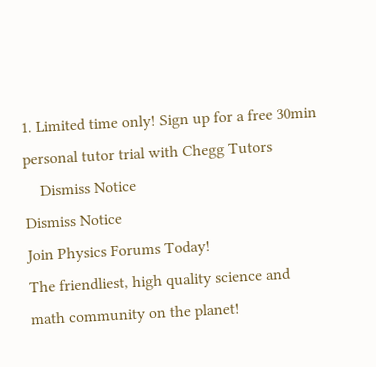1. Limited time only! Sign up for a free 30min personal tutor trial with Chegg Tutors
    Dismiss Notice
Dismiss Notice
Join Physics Forums Today!
The friendliest, high quality science and math community on the planet!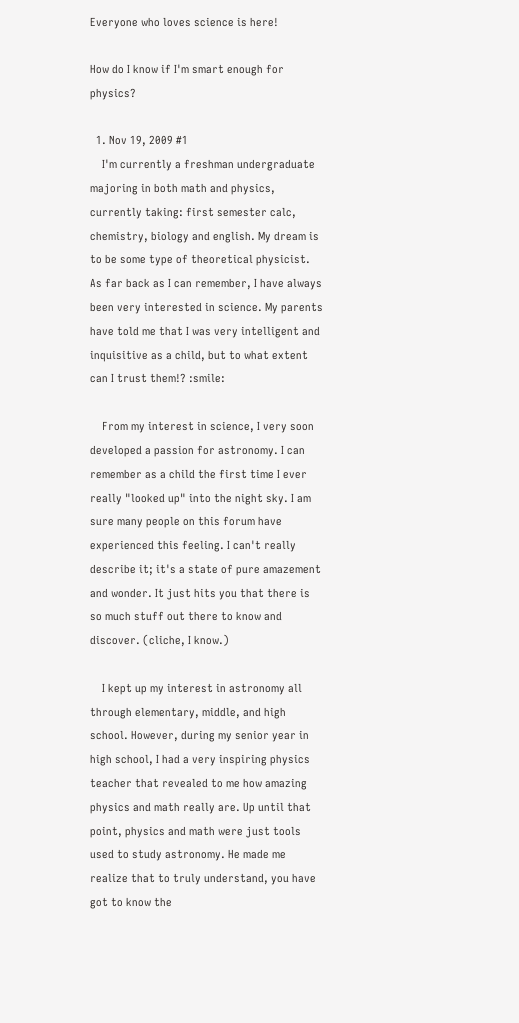Everyone who loves science is here!

How do I know if I'm smart enough for physics?

  1. Nov 19, 2009 #1
    I'm currently a freshman undergraduate majoring in both math and physics, currently taking: first semester calc, chemistry, biology and english. My dream is to be some type of theoretical physicist. As far back as I can remember, I have always been very interested in science. My parents have told me that I was very intelligent and inquisitive as a child, but to what extent can I trust them!? :smile:

    From my interest in science, I very soon developed a passion for astronomy. I can remember as a child the first time I ever really "looked up" into the night sky. I am sure many people on this forum have experienced this feeling. I can't really describe it; it's a state of pure amazement and wonder. It just hits you that there is so much stuff out there to know and discover. (cliche, I know.)

    I kept up my interest in astronomy all through elementary, middle, and high school. However, during my senior year in high school, I had a very inspiring physics teacher that revealed to me how amazing physics and math really are. Up until that point, physics and math were just tools used to study astronomy. He made me realize that to truly understand, you have got to know the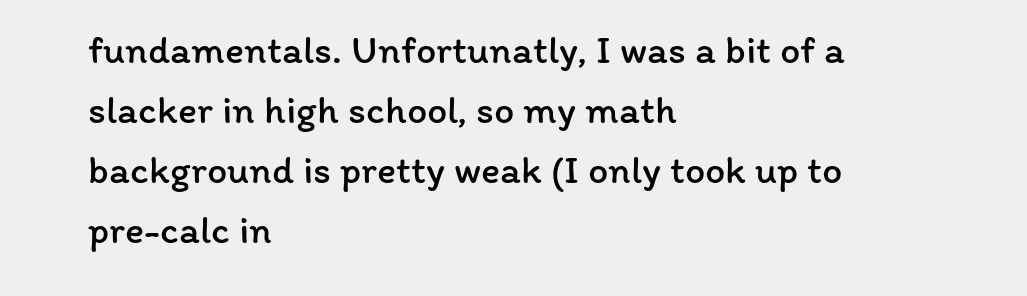fundamentals. Unfortunatly, I was a bit of a slacker in high school, so my math background is pretty weak (I only took up to pre-calc in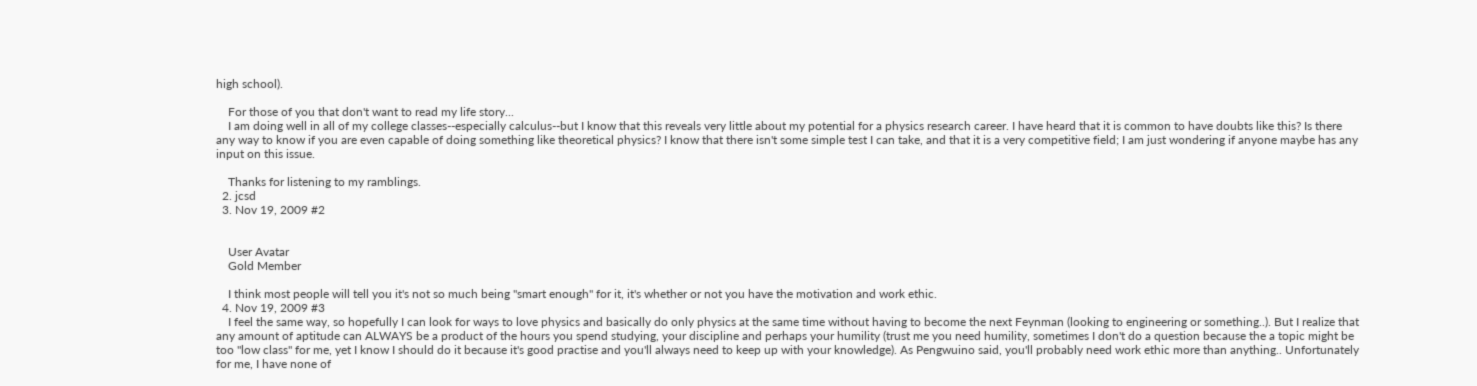high school).

    For those of you that don't want to read my life story...
    I am doing well in all of my college classes--especially calculus--but I know that this reveals very little about my potential for a physics research career. I have heard that it is common to have doubts like this? Is there any way to know if you are even capable of doing something like theoretical physics? I know that there isn't some simple test I can take, and that it is a very competitive field; I am just wondering if anyone maybe has any input on this issue.

    Thanks for listening to my ramblings.
  2. jcsd
  3. Nov 19, 2009 #2


    User Avatar
    Gold Member

    I think most people will tell you it's not so much being "smart enough" for it, it's whether or not you have the motivation and work ethic.
  4. Nov 19, 2009 #3
    I feel the same way, so hopefully I can look for ways to love physics and basically do only physics at the same time without having to become the next Feynman (looking to engineering or something..). But I realize that any amount of aptitude can ALWAYS be a product of the hours you spend studying, your discipline and perhaps your humility (trust me you need humility, sometimes I don't do a question because the a topic might be too "low class" for me, yet I know I should do it because it's good practise and you'll always need to keep up with your knowledge). As Pengwuino said, you'll probably need work ethic more than anything.. Unfortunately for me, I have none of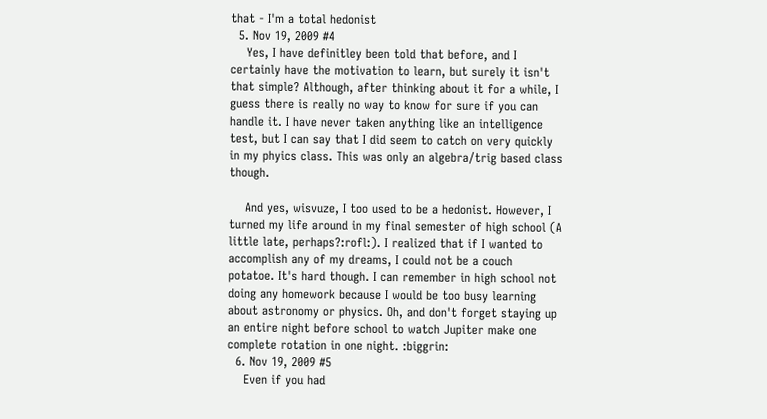that - I'm a total hedonist
  5. Nov 19, 2009 #4
    Yes, I have definitley been told that before, and I certainly have the motivation to learn, but surely it isn't that simple? Although, after thinking about it for a while, I guess there is really no way to know for sure if you can handle it. I have never taken anything like an intelligence test, but I can say that I did seem to catch on very quickly in my phyics class. This was only an algebra/trig based class though.

    And yes, wisvuze, I too used to be a hedonist. However, I turned my life around in my final semester of high school (A little late, perhaps?:rofl:). I realized that if I wanted to accomplish any of my dreams, I could not be a couch potatoe. It's hard though. I can remember in high school not doing any homework because I would be too busy learning about astronomy or physics. Oh, and don't forget staying up an entire night before school to watch Jupiter make one complete rotation in one night. :biggrin:
  6. Nov 19, 2009 #5
    Even if you had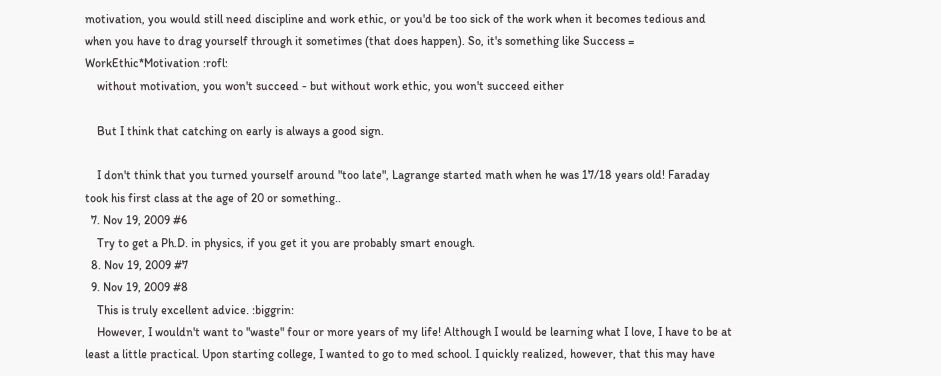motivation, you would still need discipline and work ethic, or you'd be too sick of the work when it becomes tedious and when you have to drag yourself through it sometimes (that does happen). So, it's something like Success = WorkEthic*Motivation :rofl:
    without motivation, you won't succeed - but without work ethic, you won't succeed either

    But I think that catching on early is always a good sign.

    I don't think that you turned yourself around "too late", Lagrange started math when he was 17/18 years old! Faraday took his first class at the age of 20 or something..
  7. Nov 19, 2009 #6
    Try to get a Ph.D. in physics, if you get it you are probably smart enough.
  8. Nov 19, 2009 #7
  9. Nov 19, 2009 #8
    This is truly excellent advice. :biggrin:
    However, I wouldn't want to "waste" four or more years of my life! Although I would be learning what I love, I have to be at least a little practical. Upon starting college, I wanted to go to med school. I quickly realized, however, that this may have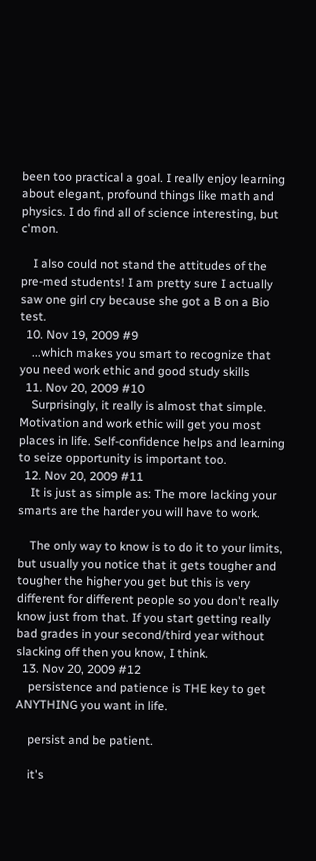been too practical a goal. I really enjoy learning about elegant, profound things like math and physics. I do find all of science interesting, but c'mon.

    I also could not stand the attitudes of the pre-med students! I am pretty sure I actually saw one girl cry because she got a B on a Bio test.
  10. Nov 19, 2009 #9
    ...which makes you smart to recognize that you need work ethic and good study skills
  11. Nov 20, 2009 #10
    Surprisingly, it really is almost that simple. Motivation and work ethic will get you most places in life. Self-confidence helps and learning to seize opportunity is important too.
  12. Nov 20, 2009 #11
    It is just as simple as: The more lacking your smarts are the harder you will have to work.

    The only way to know is to do it to your limits, but usually you notice that it gets tougher and tougher the higher you get but this is very different for different people so you don't really know just from that. If you start getting really bad grades in your second/third year without slacking off then you know, I think.
  13. Nov 20, 2009 #12
    persistence and patience is THE key to get ANYTHING you want in life.

    persist and be patient.

    it's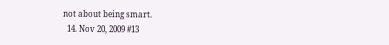not about being smart.
  14. Nov 20, 2009 #13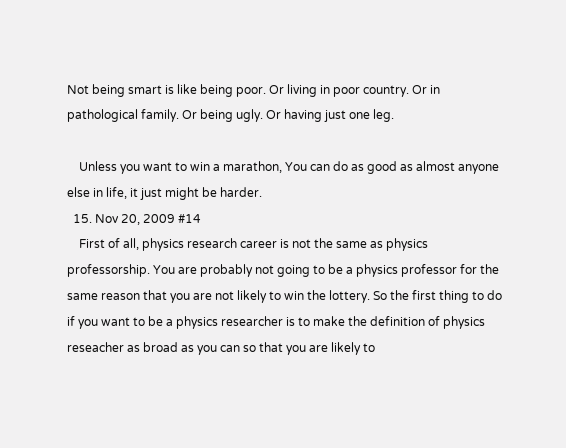Not being smart is like being poor. Or living in poor country. Or in pathological family. Or being ugly. Or having just one leg.

    Unless you want to win a marathon, You can do as good as almost anyone else in life, it just might be harder.
  15. Nov 20, 2009 #14
    First of all, physics research career is not the same as physics professorship. You are probably not going to be a physics professor for the same reason that you are not likely to win the lottery. So the first thing to do if you want to be a physics researcher is to make the definition of physics reseacher as broad as you can so that you are likely to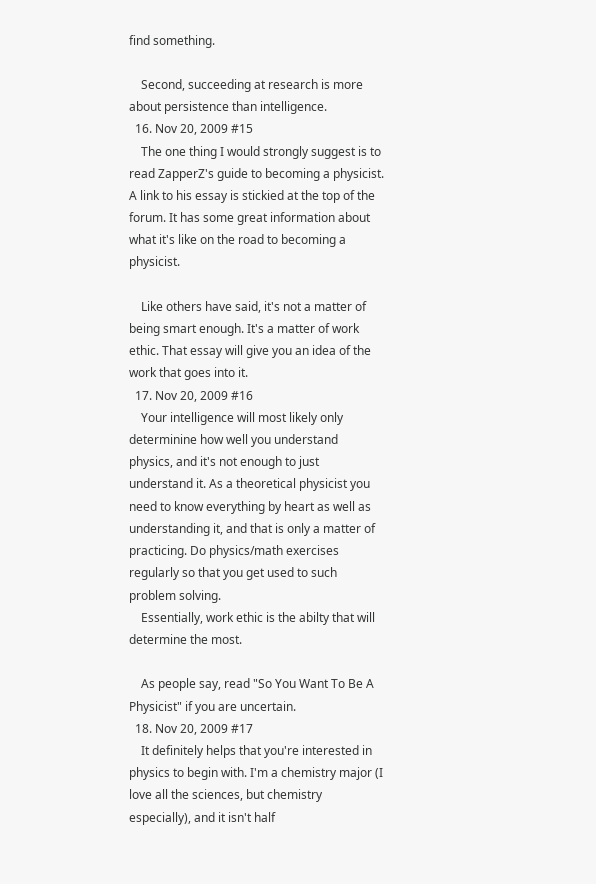find something.

    Second, succeeding at research is more about persistence than intelligence.
  16. Nov 20, 2009 #15
    The one thing I would strongly suggest is to read ZapperZ's guide to becoming a physicist. A link to his essay is stickied at the top of the forum. It has some great information about what it's like on the road to becoming a physicist.

    Like others have said, it's not a matter of being smart enough. It's a matter of work ethic. That essay will give you an idea of the work that goes into it.
  17. Nov 20, 2009 #16
    Your intelligence will most likely only determinine how well you understand physics, and it's not enough to just understand it. As a theoretical physicist you need to know everything by heart as well as understanding it, and that is only a matter of practicing. Do physics/math exercises regularly so that you get used to such problem solving.
    Essentially, work ethic is the abilty that will determine the most.

    As people say, read "So You Want To Be A Physicist" if you are uncertain.
  18. Nov 20, 2009 #17
    It definitely helps that you're interested in physics to begin with. I'm a chemistry major (I love all the sciences, but chemistry especially), and it isn't half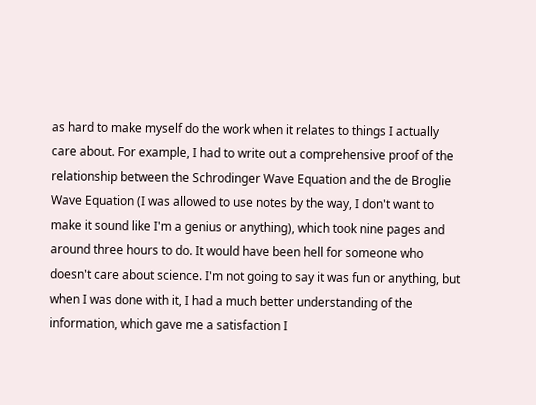as hard to make myself do the work when it relates to things I actually care about. For example, I had to write out a comprehensive proof of the relationship between the Schrodinger Wave Equation and the de Broglie Wave Equation (I was allowed to use notes by the way, I don't want to make it sound like I'm a genius or anything), which took nine pages and around three hours to do. It would have been hell for someone who doesn't care about science. I'm not going to say it was fun or anything, but when I was done with it, I had a much better understanding of the information, which gave me a satisfaction I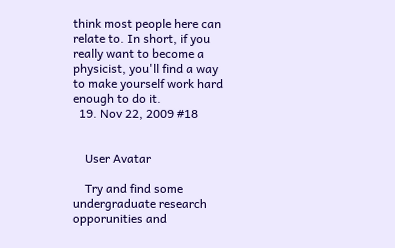think most people here can relate to. In short, if you really want to become a physicist, you'll find a way to make yourself work hard enough to do it.
  19. Nov 22, 2009 #18


    User Avatar

    Try and find some undergraduate research opporunities and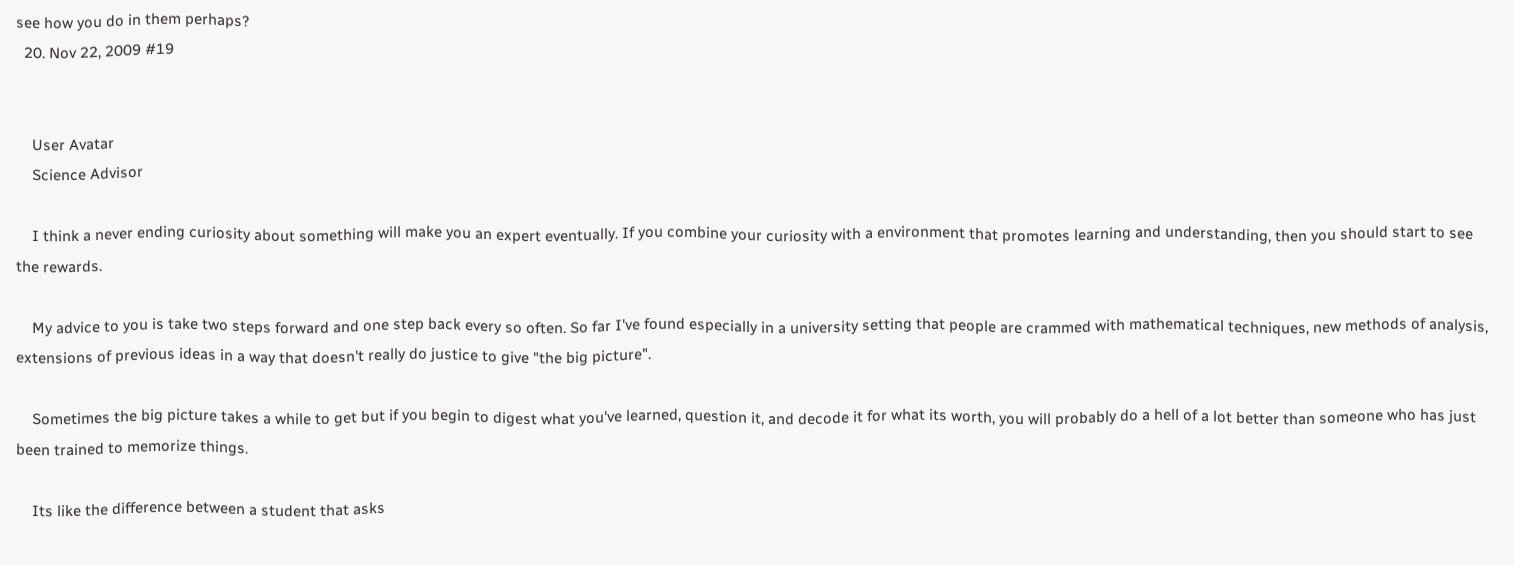see how you do in them perhaps?
  20. Nov 22, 2009 #19


    User Avatar
    Science Advisor

    I think a never ending curiosity about something will make you an expert eventually. If you combine your curiosity with a environment that promotes learning and understanding, then you should start to see the rewards.

    My advice to you is take two steps forward and one step back every so often. So far I've found especially in a university setting that people are crammed with mathematical techniques, new methods of analysis, extensions of previous ideas in a way that doesn't really do justice to give "the big picture".

    Sometimes the big picture takes a while to get but if you begin to digest what you've learned, question it, and decode it for what its worth, you will probably do a hell of a lot better than someone who has just been trained to memorize things.

    Its like the difference between a student that asks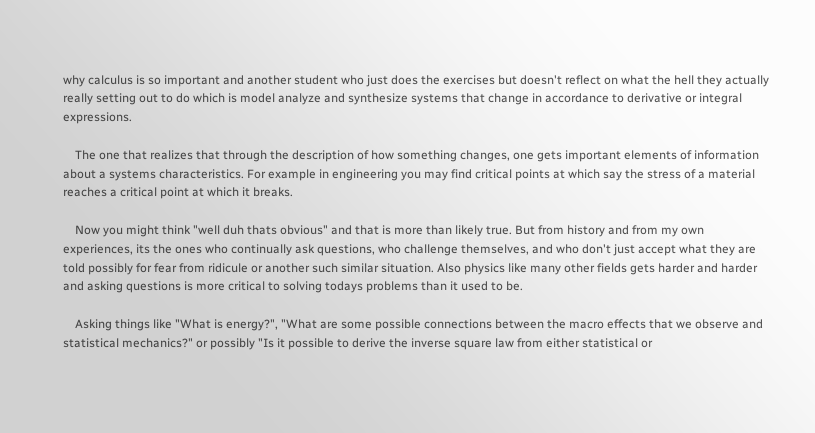why calculus is so important and another student who just does the exercises but doesn't reflect on what the hell they actually really setting out to do which is model analyze and synthesize systems that change in accordance to derivative or integral expressions.

    The one that realizes that through the description of how something changes, one gets important elements of information about a systems characteristics. For example in engineering you may find critical points at which say the stress of a material reaches a critical point at which it breaks.

    Now you might think "well duh thats obvious" and that is more than likely true. But from history and from my own experiences, its the ones who continually ask questions, who challenge themselves, and who don't just accept what they are told possibly for fear from ridicule or another such similar situation. Also physics like many other fields gets harder and harder and asking questions is more critical to solving todays problems than it used to be.

    Asking things like "What is energy?", "What are some possible connections between the macro effects that we observe and statistical mechanics?" or possibly "Is it possible to derive the inverse square law from either statistical or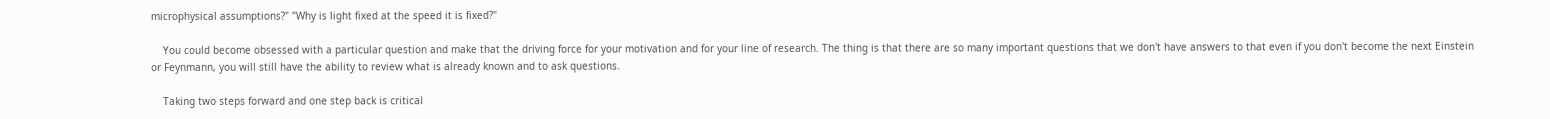microphysical assumptions?" "Why is light fixed at the speed it is fixed?"

    You could become obsessed with a particular question and make that the driving force for your motivation and for your line of research. The thing is that there are so many important questions that we don't have answers to that even if you don't become the next Einstein or Feynmann, you will still have the ability to review what is already known and to ask questions.

    Taking two steps forward and one step back is critical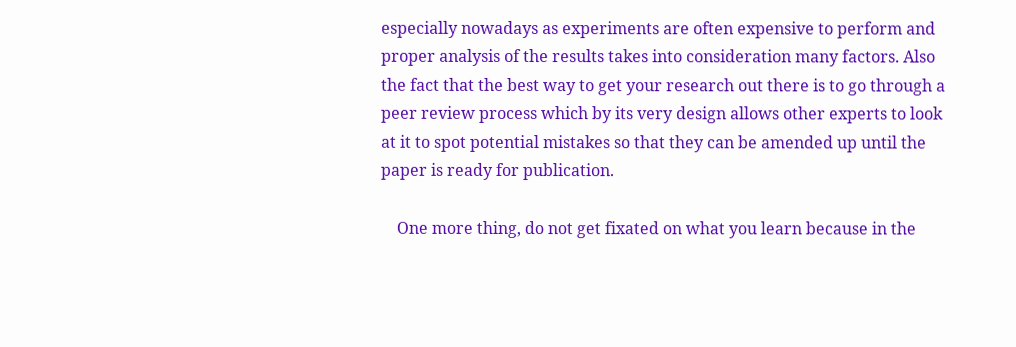especially nowadays as experiments are often expensive to perform and proper analysis of the results takes into consideration many factors. Also the fact that the best way to get your research out there is to go through a peer review process which by its very design allows other experts to look at it to spot potential mistakes so that they can be amended up until the paper is ready for publication.

    One more thing, do not get fixated on what you learn because in the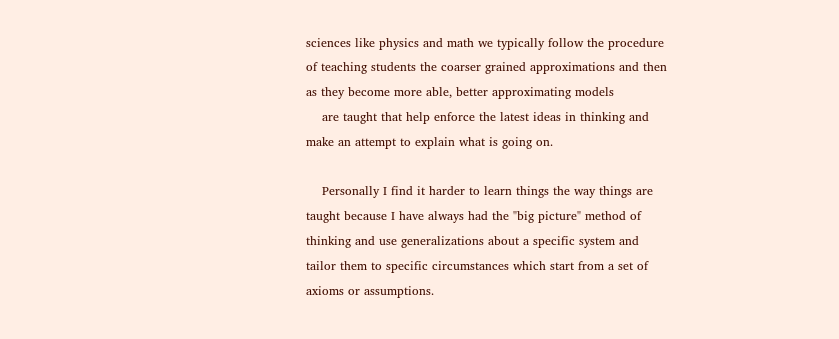sciences like physics and math we typically follow the procedure of teaching students the coarser grained approximations and then as they become more able, better approximating models
    are taught that help enforce the latest ideas in thinking and make an attempt to explain what is going on.

    Personally I find it harder to learn things the way things are taught because I have always had the "big picture" method of thinking and use generalizations about a specific system and tailor them to specific circumstances which start from a set of axioms or assumptions.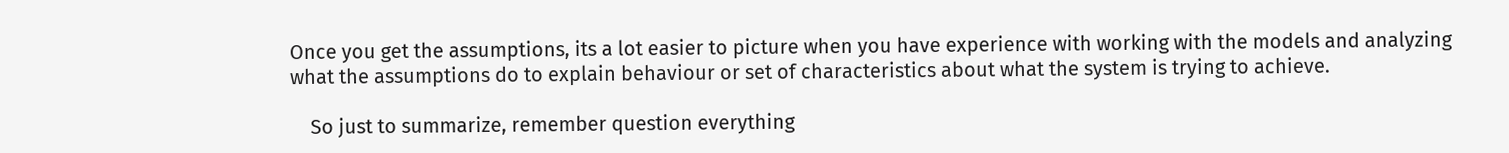Once you get the assumptions, its a lot easier to picture when you have experience with working with the models and analyzing what the assumptions do to explain behaviour or set of characteristics about what the system is trying to achieve.

    So just to summarize, remember question everything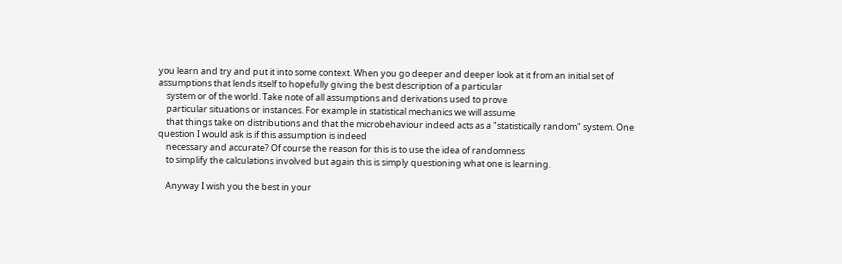you learn and try and put it into some context. When you go deeper and deeper look at it from an initial set of assumptions that lends itself to hopefully giving the best description of a particular
    system or of the world. Take note of all assumptions and derivations used to prove
    particular situations or instances. For example in statistical mechanics we will assume
    that things take on distributions and that the microbehaviour indeed acts as a "statistically random" system. One question I would ask is if this assumption is indeed
    necessary and accurate? Of course the reason for this is to use the idea of randomness
    to simplify the calculations involved but again this is simply questioning what one is learning.

    Anyway I wish you the best in your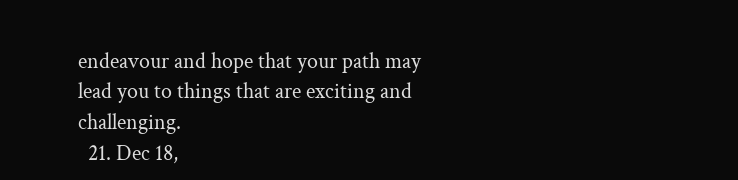endeavour and hope that your path may lead you to things that are exciting and challenging.
  21. Dec 18,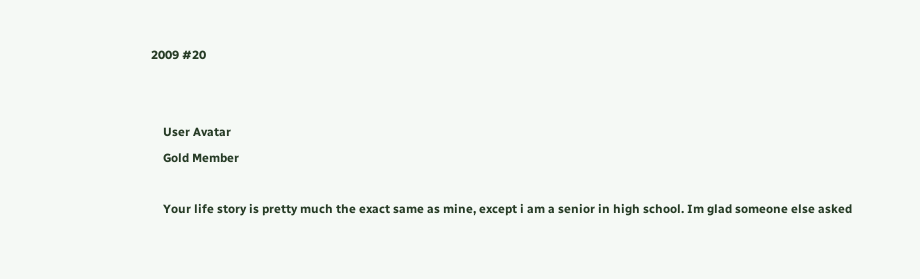2009 #20


    User Avatar
    Gold Member

    Your life story is pretty much the exact same as mine, except i am a senior in high school. Im glad someone else asked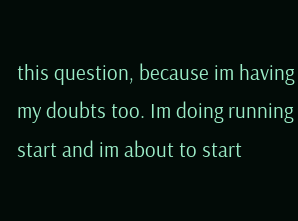this question, because im having my doubts too. Im doing running start and im about to start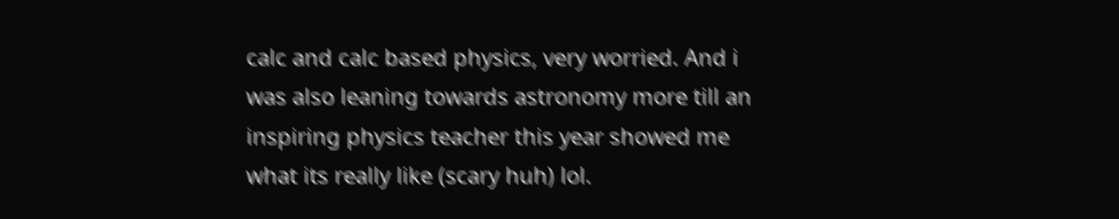calc and calc based physics, very worried. And i was also leaning towards astronomy more till an inspiring physics teacher this year showed me what its really like (scary huh) lol.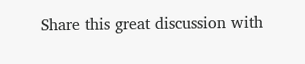Share this great discussion with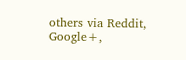others via Reddit, Google+,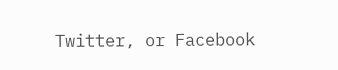Twitter, or Facebook